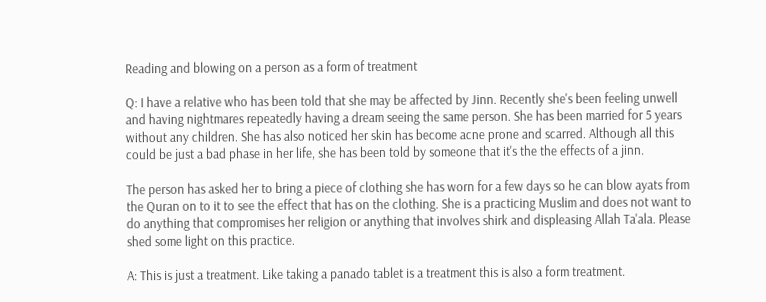Reading and blowing on a person as a form of treatment

Q: I have a relative who has been told that she may be affected by Jinn. Recently she's been feeling unwell and having nightmares repeatedly having a dream seeing the same person. She has been married for 5 years without any children. She has also noticed her skin has become acne prone and scarred. Although all this could be just a bad phase in her life, she has been told by someone that it's the the effects of a jinn.

The person has asked her to bring a piece of clothing she has worn for a few days so he can blow ayats from the Quran on to it to see the effect that has on the clothing. She is a practicing Muslim and does not want to do anything that compromises her religion or anything that involves shirk and displeasing Allah Ta'ala. Please shed some light on this practice.

A: This is just a treatment. Like taking a panado tablet is a treatment this is also a form treatment.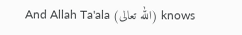And Allah Ta'ala (الله تعالى) knows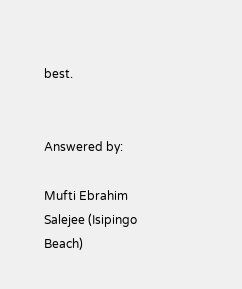best.


Answered by:

Mufti Ebrahim Salejee (Isipingo Beach)